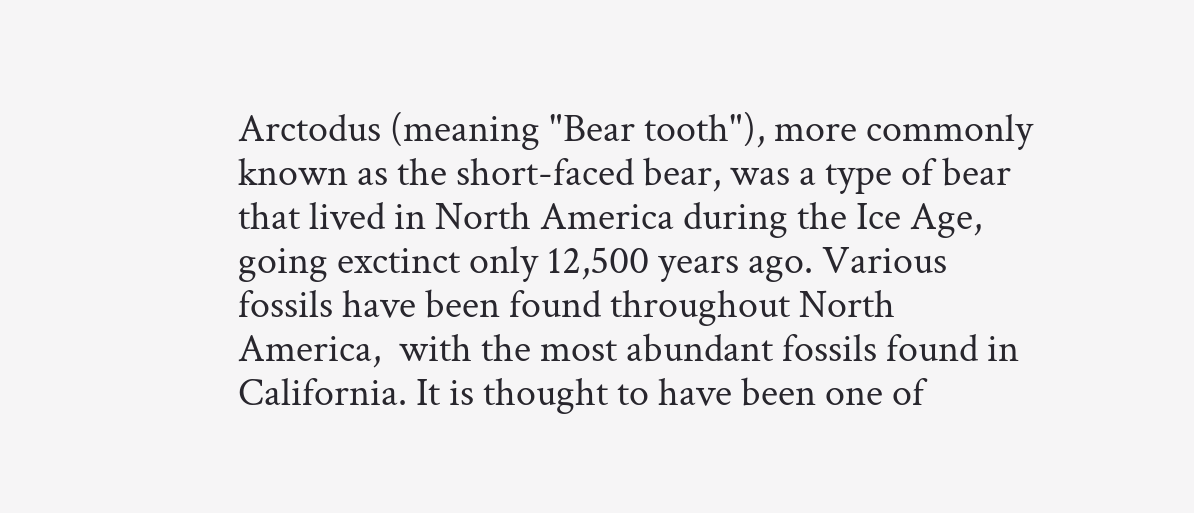Arctodus (meaning "Bear tooth"), more commonly known as the short-faced bear, was a type of bear that lived in North America during the Ice Age, going exctinct only 12,500 years ago. Various fossils have been found throughout North America,  with the most abundant fossils found in California. It is thought to have been one of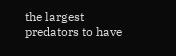the largest predators to have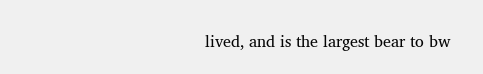lived, and is the largest bear to bw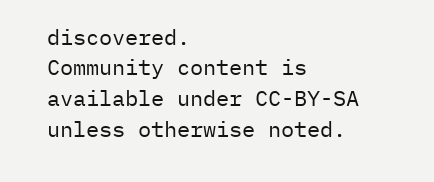discovered.
Community content is available under CC-BY-SA unless otherwise noted.